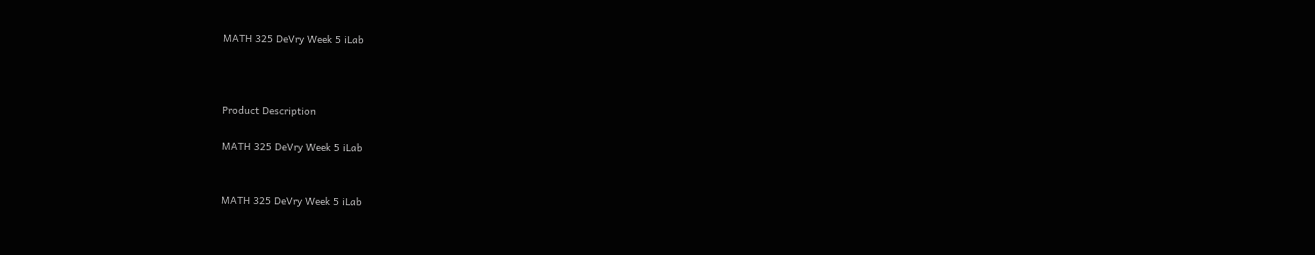MATH 325 DeVry Week 5 iLab



Product Description

MATH 325 DeVry Week 5 iLab


MATH 325 DeVry Week 5 iLab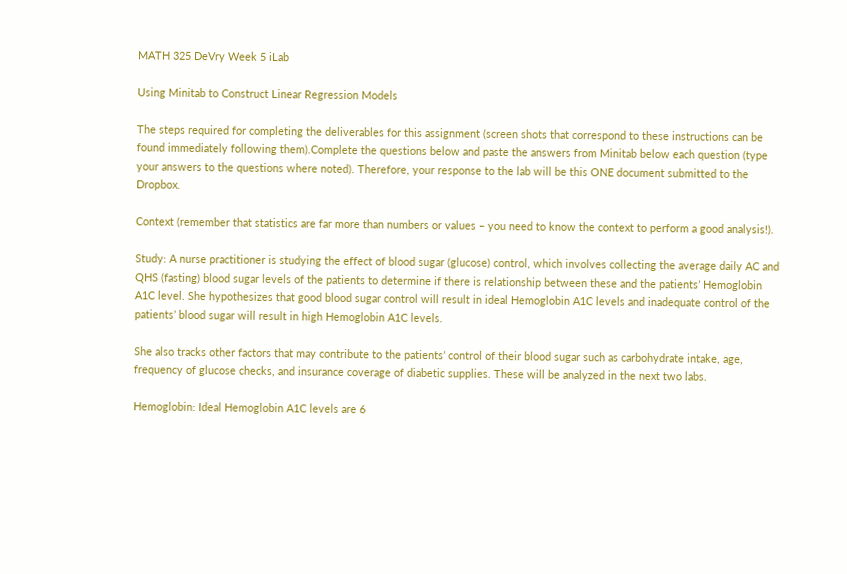MATH 325 DeVry Week 5 iLab

Using Minitab to Construct Linear Regression Models

The steps required for completing the deliverables for this assignment (screen shots that correspond to these instructions can be found immediately following them).Complete the questions below and paste the answers from Minitab below each question (type your answers to the questions where noted). Therefore, your response to the lab will be this ONE document submitted to the Dropbox.

Context (remember that statistics are far more than numbers or values – you need to know the context to perform a good analysis!).

Study: A nurse practitioner is studying the effect of blood sugar (glucose) control, which involves collecting the average daily AC and QHS (fasting) blood sugar levels of the patients to determine if there is relationship between these and the patients’ Hemoglobin A1C level. She hypothesizes that good blood sugar control will result in ideal Hemoglobin A1C levels and inadequate control of the patients’ blood sugar will result in high Hemoglobin A1C levels.

She also tracks other factors that may contribute to the patients’ control of their blood sugar such as carbohydrate intake, age, frequency of glucose checks, and insurance coverage of diabetic supplies. These will be analyzed in the next two labs.

Hemoglobin: Ideal Hemoglobin A1C levels are 6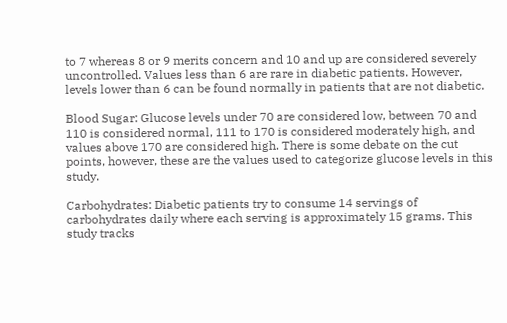to 7 whereas 8 or 9 merits concern and 10 and up are considered severely uncontrolled. Values less than 6 are rare in diabetic patients. However, levels lower than 6 can be found normally in patients that are not diabetic.

Blood Sugar: Glucose levels under 70 are considered low, between 70 and 110 is considered normal, 111 to 170 is considered moderately high, and values above 170 are considered high. There is some debate on the cut points, however, these are the values used to categorize glucose levels in this study.

Carbohydrates: Diabetic patients try to consume 14 servings of carbohydrates daily where each serving is approximately 15 grams. This study tracks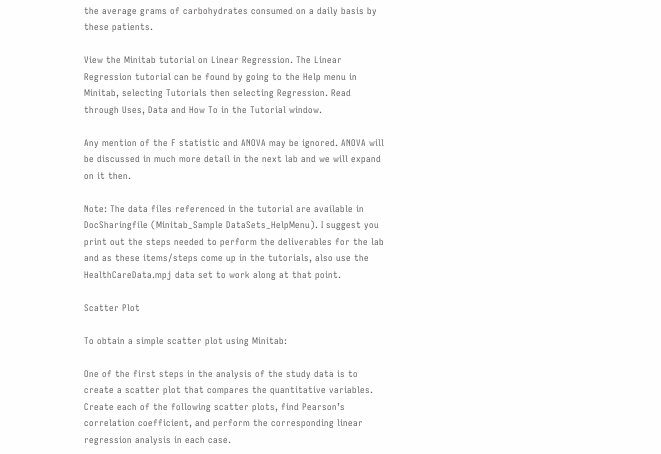the average grams of carbohydrates consumed on a daily basis by these patients.

View the Minitab tutorial on Linear Regression. The Linear Regression tutorial can be found by going to the Help menu in Minitab, selecting Tutorials then selecting Regression. Read through Uses, Data and How To in the Tutorial window.

Any mention of the F statistic and ANOVA may be ignored. ANOVA will be discussed in much more detail in the next lab and we will expand on it then.

Note: The data files referenced in the tutorial are available in DocSharingfile (Minitab_Sample DataSets_HelpMenu). I suggest you print out the steps needed to perform the deliverables for the lab and as these items/steps come up in the tutorials, also use the HealthCareData.mpj data set to work along at that point.

Scatter Plot

To obtain a simple scatter plot using Minitab:

One of the first steps in the analysis of the study data is to create a scatter plot that compares the quantitative variables. Create each of the following scatter plots, find Pearson’s correlation coefficient, and perform the corresponding linear regression analysis in each case.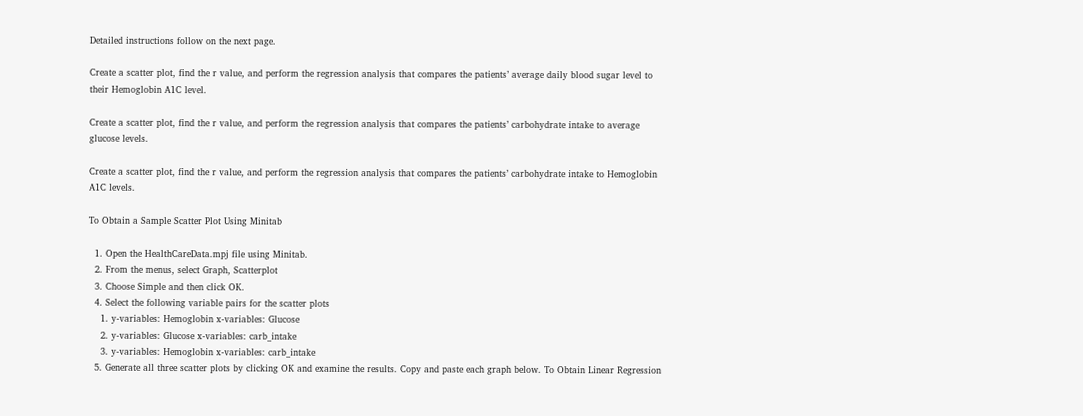Detailed instructions follow on the next page.

Create a scatter plot, find the r value, and perform the regression analysis that compares the patients’ average daily blood sugar level to their Hemoglobin A1C level.

Create a scatter plot, find the r value, and perform the regression analysis that compares the patients’ carbohydrate intake to average glucose levels.

Create a scatter plot, find the r value, and perform the regression analysis that compares the patients’ carbohydrate intake to Hemoglobin A1C levels.

To Obtain a Sample Scatter Plot Using Minitab

  1. Open the HealthCareData.mpj file using Minitab.
  2. From the menus, select Graph, Scatterplot
  3. Choose Simple and then click OK.
  4. Select the following variable pairs for the scatter plots
    1. y-variables: Hemoglobin x-variables: Glucose
    2. y-variables: Glucose x-variables: carb_intake
    3. y-variables: Hemoglobin x-variables: carb_intake
  5. Generate all three scatter plots by clicking OK and examine the results. Copy and paste each graph below. To Obtain Linear Regression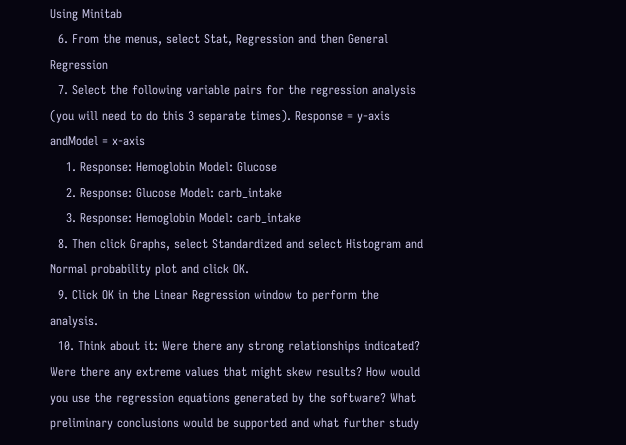Using Minitab
  6. From the menus, select Stat, Regression and then General Regression
  7. Select the following variable pairs for the regression analysis (you will need to do this 3 separate times). Response = y-axis andModel = x-axis
    1. Response: Hemoglobin Model: Glucose
    2. Response: Glucose Model: carb_intake
    3. Response: Hemoglobin Model: carb_intake
  8. Then click Graphs, select Standardized and select Histogram and Normal probability plot and click OK.
  9. Click OK in the Linear Regression window to perform the analysis.
  10. Think about it: Were there any strong relationships indicated? Were there any extreme values that might skew results? How would you use the regression equations generated by the software? What preliminary conclusions would be supported and what further study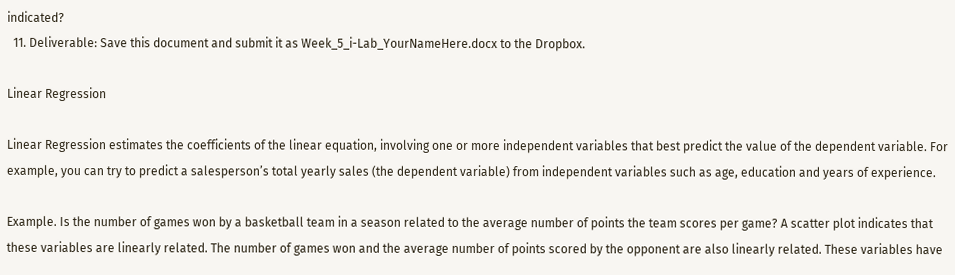indicated?
  11. Deliverable: Save this document and submit it as Week_5_i-Lab_YourNameHere.docx to the Dropbox.

Linear Regression

Linear Regression estimates the coefficients of the linear equation, involving one or more independent variables that best predict the value of the dependent variable. For example, you can try to predict a salesperson’s total yearly sales (the dependent variable) from independent variables such as age, education and years of experience.

Example. Is the number of games won by a basketball team in a season related to the average number of points the team scores per game? A scatter plot indicates that these variables are linearly related. The number of games won and the average number of points scored by the opponent are also linearly related. These variables have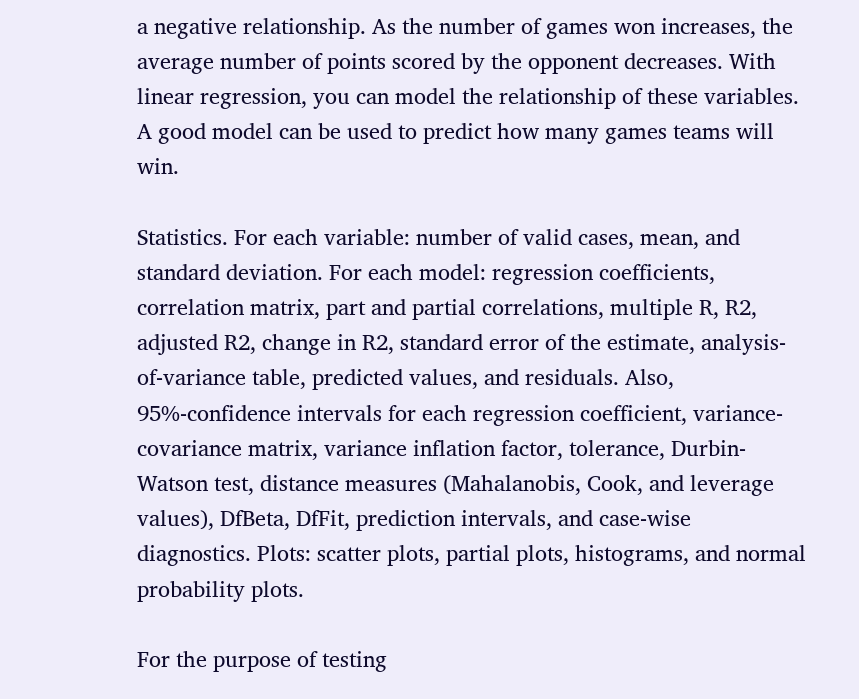a negative relationship. As the number of games won increases, the average number of points scored by the opponent decreases. With linear regression, you can model the relationship of these variables. A good model can be used to predict how many games teams will win.

Statistics. For each variable: number of valid cases, mean, and standard deviation. For each model: regression coefficients, correlation matrix, part and partial correlations, multiple R, R2, adjusted R2, change in R2, standard error of the estimate, analysis-of-variance table, predicted values, and residuals. Also, 95%-confidence intervals for each regression coefficient, variance-covariance matrix, variance inflation factor, tolerance, Durbin-Watson test, distance measures (Mahalanobis, Cook, and leverage values), DfBeta, DfFit, prediction intervals, and case-wise diagnostics. Plots: scatter plots, partial plots, histograms, and normal probability plots.

For the purpose of testing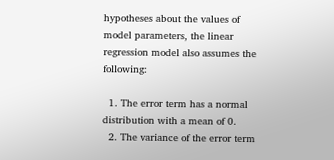hypotheses about the values of model parameters, the linear regression model also assumes the following:

  1. The error term has a normal distribution with a mean of 0.
  2. The variance of the error term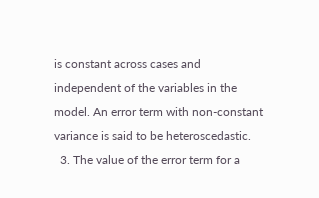is constant across cases and independent of the variables in the model. An error term with non-constant variance is said to be heteroscedastic.
  3. The value of the error term for a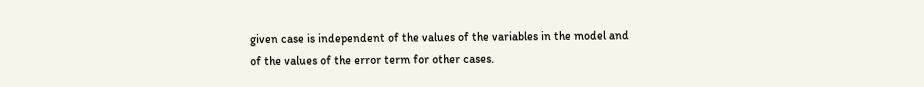given case is independent of the values of the variables in the model and of the values of the error term for other cases.